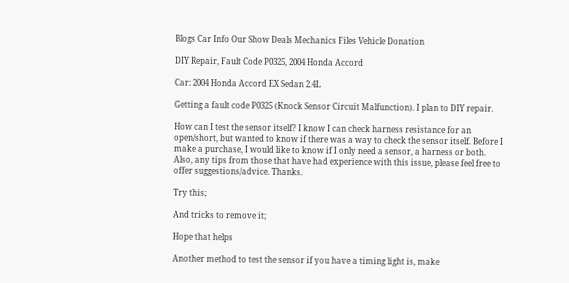Blogs Car Info Our Show Deals Mechanics Files Vehicle Donation

DIY Repair, Fault Code P0325, 2004 Honda Accord

Car: 2004 Honda Accord EX Sedan 2.4L

Getting a fault code P0325 (Knock Sensor Circuit Malfunction). I plan to DIY repair.

How can I test the sensor itself? I know I can check harness resistance for an open/short, but wanted to know if there was a way to check the sensor itself. Before I make a purchase, I would like to know if I only need a sensor, a harness or both. Also, any tips from those that have had experience with this issue, please feel free to offer suggestions/advice. Thanks.

Try this;

And tricks to remove it;

Hope that helps

Another method to test the sensor if you have a timing light is, make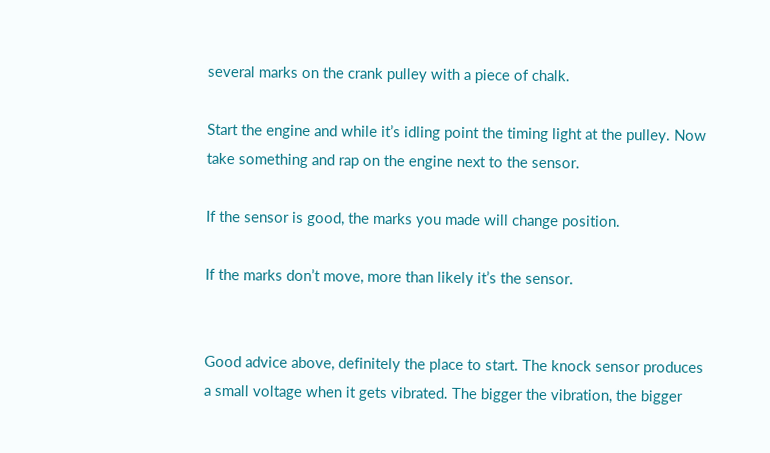several marks on the crank pulley with a piece of chalk.

Start the engine and while it’s idling point the timing light at the pulley. Now take something and rap on the engine next to the sensor.

If the sensor is good, the marks you made will change position.

If the marks don’t move, more than likely it’s the sensor.


Good advice above, definitely the place to start. The knock sensor produces a small voltage when it gets vibrated. The bigger the vibration, the bigger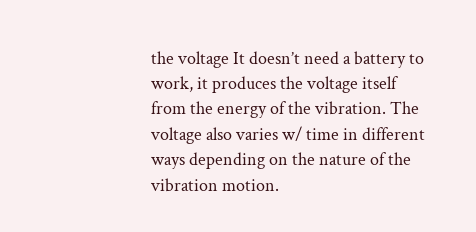the voltage It doesn’t need a battery to work, it produces the voltage itself from the energy of the vibration. The voltage also varies w/ time in different ways depending on the nature of the vibration motion.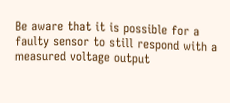Be aware that it is possible for a faulty sensor to still respond with a measured voltage output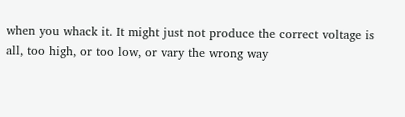when you whack it. It might just not produce the correct voltage is all, too high, or too low, or vary the wrong way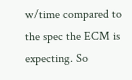w/time compared to the spec the ECM is expecting. So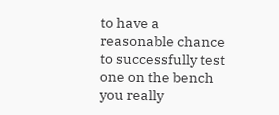to have a reasonable chance to successfully test one on the bench you really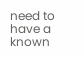need to have a known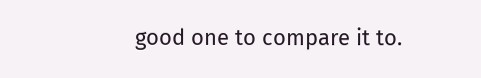good one to compare it to.